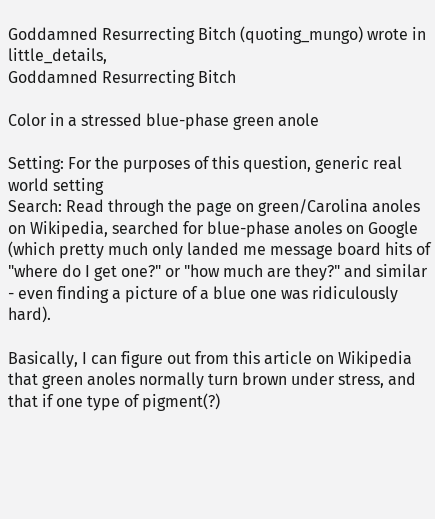Goddamned Resurrecting Bitch (quoting_mungo) wrote in little_details,
Goddamned Resurrecting Bitch

Color in a stressed blue-phase green anole

Setting: For the purposes of this question, generic real world setting
Search: Read through the page on green/Carolina anoles on Wikipedia, searched for blue-phase anoles on Google (which pretty much only landed me message board hits of "where do I get one?" or "how much are they?" and similar - even finding a picture of a blue one was ridiculously hard).

Basically, I can figure out from this article on Wikipedia that green anoles normally turn brown under stress, and that if one type of pigment(?)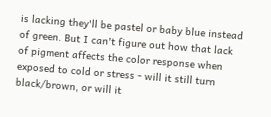is lacking they'll be pastel or baby blue instead of green. But I can't figure out how that lack of pigment affects the color response when exposed to cold or stress - will it still turn black/brown, or will it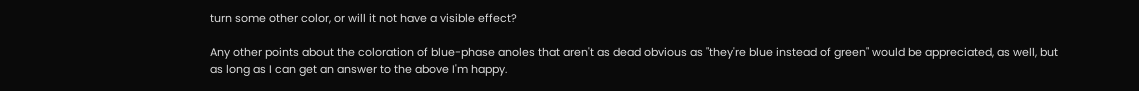turn some other color, or will it not have a visible effect?

Any other points about the coloration of blue-phase anoles that aren't as dead obvious as "they're blue instead of green" would be appreciated, as well, but as long as I can get an answer to the above I'm happy.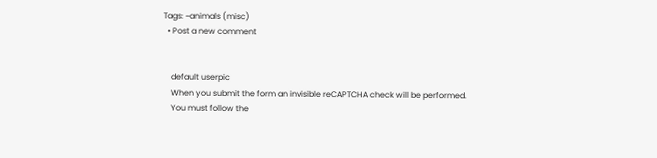Tags: ~animals (misc)
  • Post a new comment


    default userpic
    When you submit the form an invisible reCAPTCHA check will be performed.
    You must follow the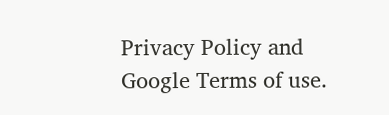Privacy Policy and Google Terms of use.